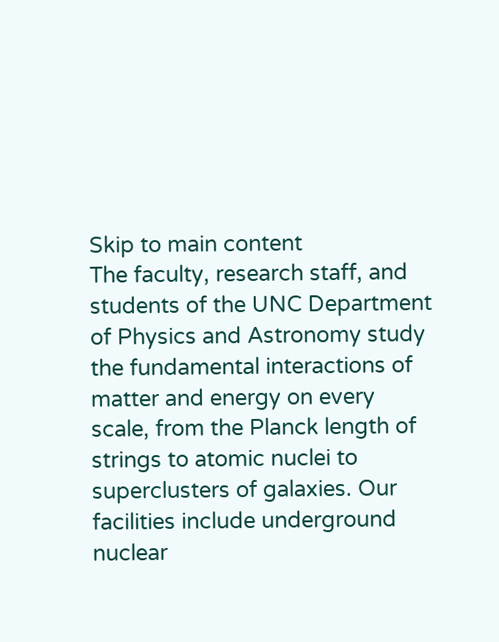Skip to main content
The faculty, research staff, and students of the UNC Department of Physics and Astronomy study the fundamental interactions of matter and energy on every scale, from the Planck length of strings to atomic nuclei to superclusters of galaxies. Our facilities include underground nuclear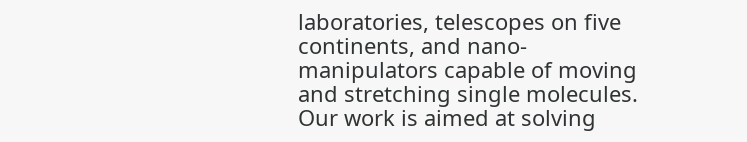laboratories, telescopes on five continents, and nano-manipulators capable of moving and stretching single molecules. Our work is aimed at solving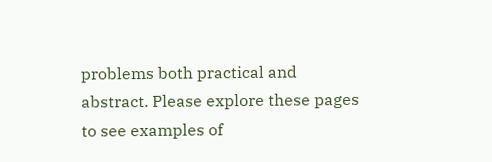problems both practical and abstract. Please explore these pages to see examples of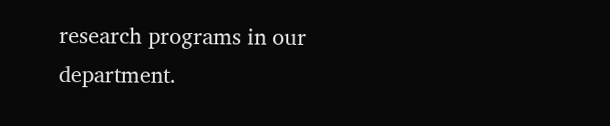research programs in our department.